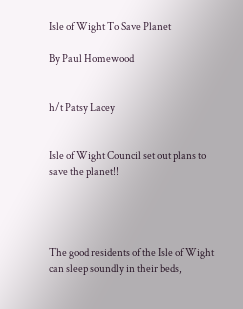Isle of Wight To Save Planet

By Paul Homewood


h/t Patsy Lacey


Isle of Wight Council set out plans to save the planet!!




The good residents of the Isle of Wight can sleep soundly in their beds,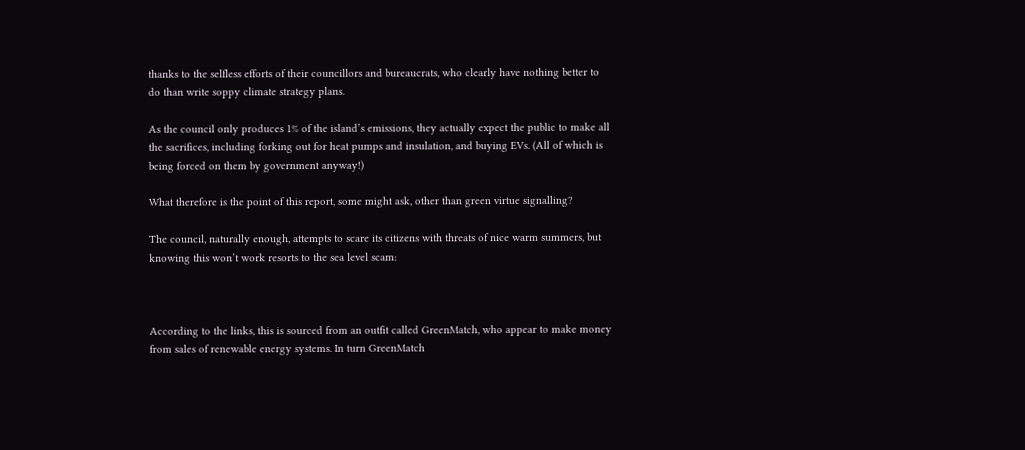thanks to the selfless efforts of their councillors and bureaucrats, who clearly have nothing better to do than write soppy climate strategy plans.

As the council only produces 1% of the island’s emissions, they actually expect the public to make all the sacrifices, including forking out for heat pumps and insulation, and buying EVs. (All of which is being forced on them by government anyway!)

What therefore is the point of this report, some might ask, other than green virtue signalling?

The council, naturally enough, attempts to scare its citizens with threats of nice warm summers, but knowing this won’t work resorts to the sea level scam:



According to the links, this is sourced from an outfit called GreenMatch, who appear to make money from sales of renewable energy systems. In turn GreenMatch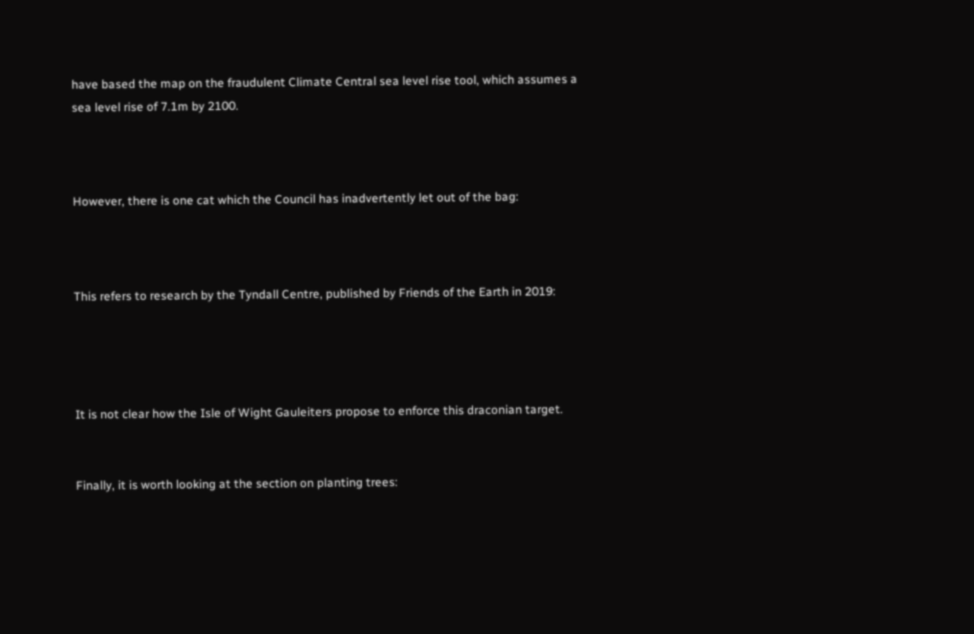have based the map on the fraudulent Climate Central sea level rise tool, which assumes a sea level rise of 7.1m by 2100.



However, there is one cat which the Council has inadvertently let out of the bag:



This refers to research by the Tyndall Centre, published by Friends of the Earth in 2019:




It is not clear how the Isle of Wight Gauleiters propose to enforce this draconian target.


Finally, it is worth looking at the section on planting trees: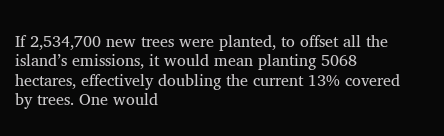If 2,534,700 new trees were planted, to offset all the island’s emissions, it would mean planting 5068 hectares, effectively doubling the current 13% covered by trees. One would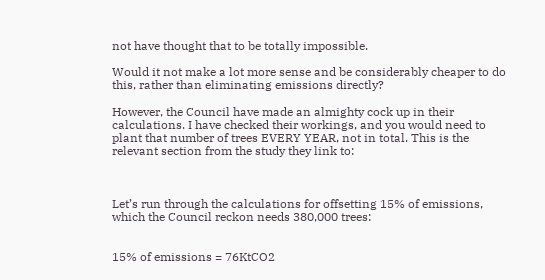not have thought that to be totally impossible.

Would it not make a lot more sense and be considerably cheaper to do this, rather than eliminating emissions directly?

However, the Council have made an almighty cock up in their calculations. I have checked their workings, and you would need to plant that number of trees EVERY YEAR, not in total. This is the relevant section from the study they link to:



Let’s run through the calculations for offsetting 15% of emissions, which the Council reckon needs 380,000 trees:


15% of emissions = 76KtCO2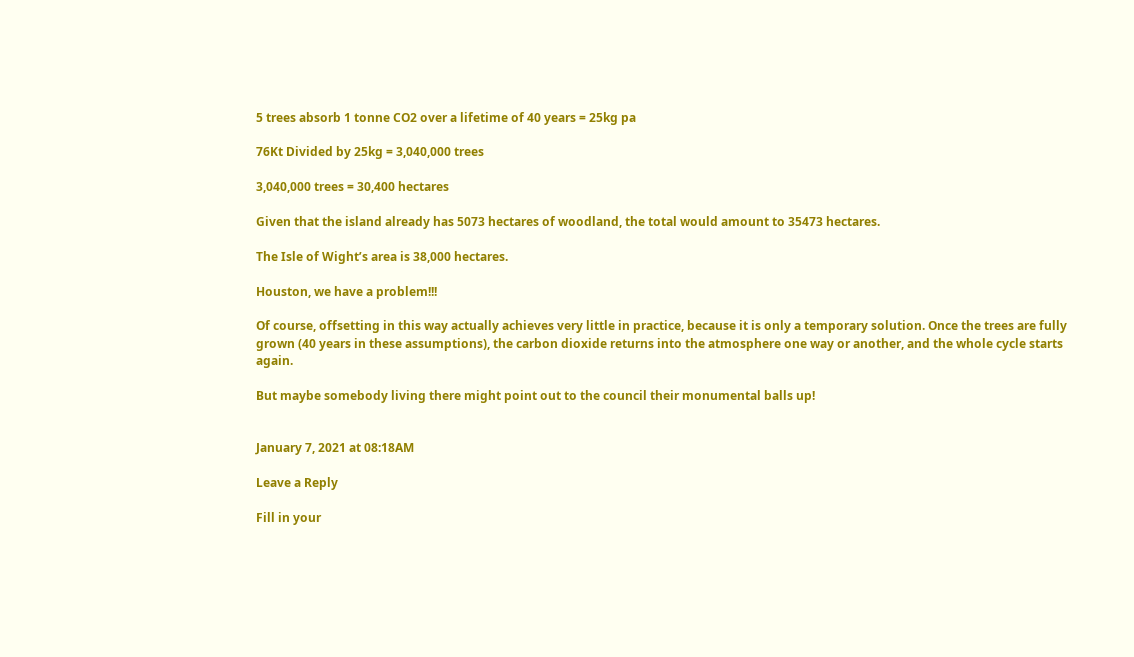5 trees absorb 1 tonne CO2 over a lifetime of 40 years = 25kg pa

76Kt Divided by 25kg = 3,040,000 trees

3,040,000 trees = 30,400 hectares

Given that the island already has 5073 hectares of woodland, the total would amount to 35473 hectares.

The Isle of Wight’s area is 38,000 hectares.

Houston, we have a problem!!!

Of course, offsetting in this way actually achieves very little in practice, because it is only a temporary solution. Once the trees are fully grown (40 years in these assumptions), the carbon dioxide returns into the atmosphere one way or another, and the whole cycle starts again.

But maybe somebody living there might point out to the council their monumental balls up!


January 7, 2021 at 08:18AM

Leave a Reply

Fill in your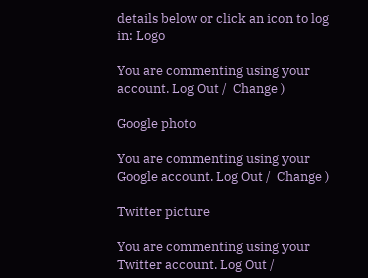details below or click an icon to log in: Logo

You are commenting using your account. Log Out /  Change )

Google photo

You are commenting using your Google account. Log Out /  Change )

Twitter picture

You are commenting using your Twitter account. Log Out /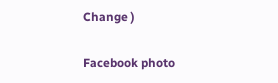Change )

Facebook photo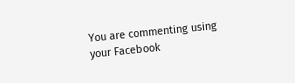You are commenting using your Facebook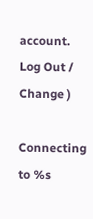account. Log Out /  Change )

Connecting to %s